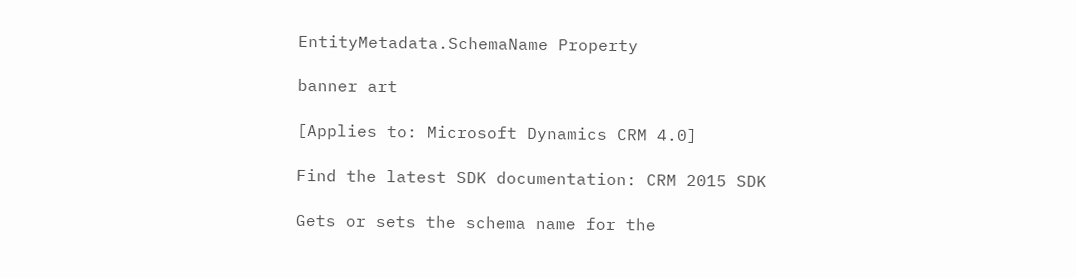EntityMetadata.SchemaName Property

banner art

[Applies to: Microsoft Dynamics CRM 4.0]

Find the latest SDK documentation: CRM 2015 SDK

Gets or sets the schema name for the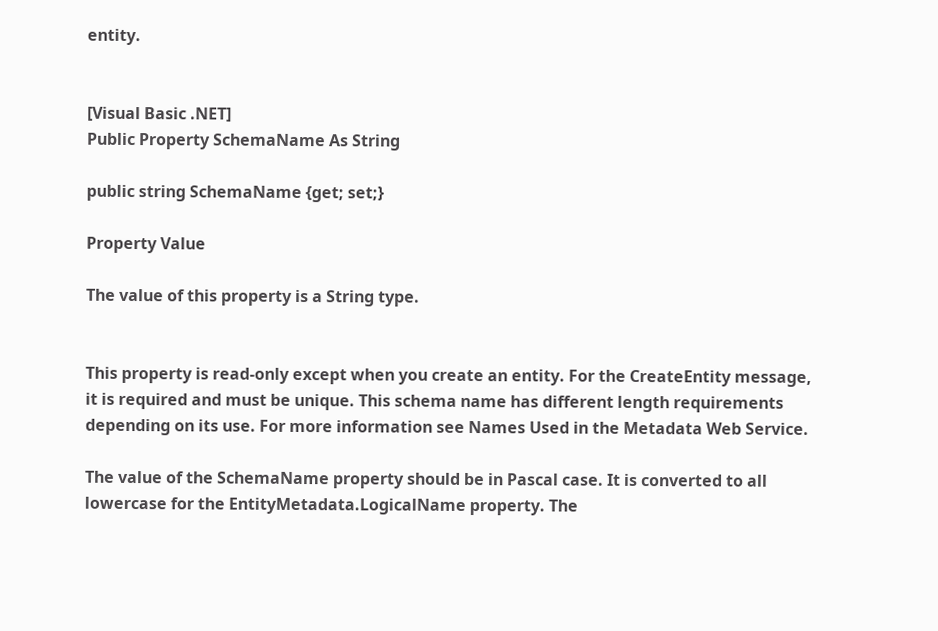entity.


[Visual Basic .NET]
Public Property SchemaName As String

public string SchemaName {get; set;}

Property Value

The value of this property is a String type.


This property is read-only except when you create an entity. For the CreateEntity message, it is required and must be unique. This schema name has different length requirements depending on its use. For more information see Names Used in the Metadata Web Service.

The value of the SchemaName property should be in Pascal case. It is converted to all lowercase for the EntityMetadata.LogicalName property. The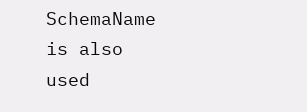SchemaName is also used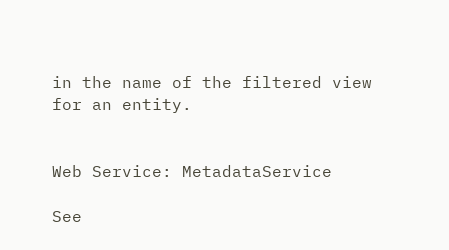in the name of the filtered view for an entity.


Web Service: MetadataService

See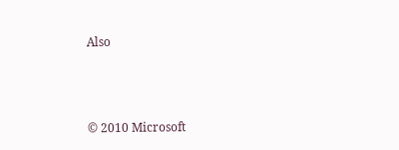Also



© 2010 Microsoft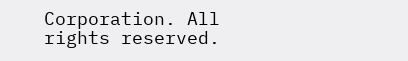Corporation. All rights reserved.